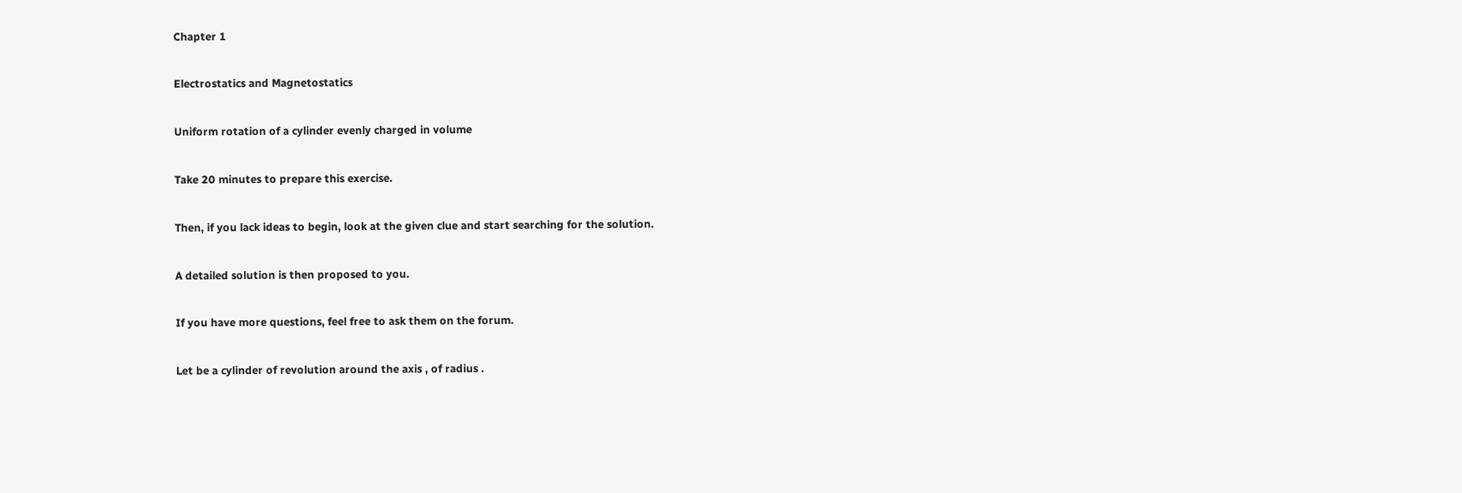Chapter 1

Electrostatics and Magnetostatics

Uniform rotation of a cylinder evenly charged in volume

Take 20 minutes to prepare this exercise.

Then, if you lack ideas to begin, look at the given clue and start searching for the solution.

A detailed solution is then proposed to you.

If you have more questions, feel free to ask them on the forum.

Let be a cylinder of revolution around the axis , of radius .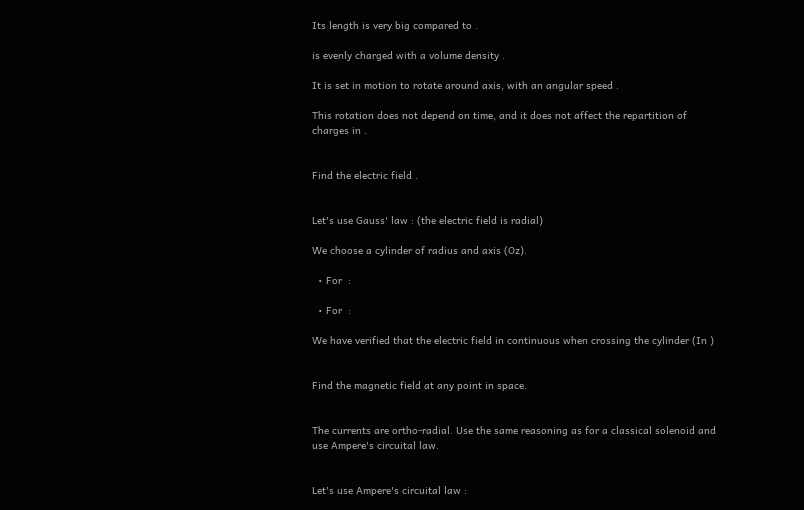Its length is very big compared to .

is evenly charged with a volume density .

It is set in motion to rotate around axis, with an angular speed .

This rotation does not depend on time, and it does not affect the repartition of charges in .


Find the electric field .


Let's use Gauss' law : (the electric field is radial)

We choose a cylinder of radius and axis (Oz).

  • For  :

  • For  :

We have verified that the electric field in continuous when crossing the cylinder (In )


Find the magnetic field at any point in space.


The currents are ortho-radial. Use the same reasoning as for a classical solenoid and use Ampere's circuital law.


Let's use Ampere's circuital law :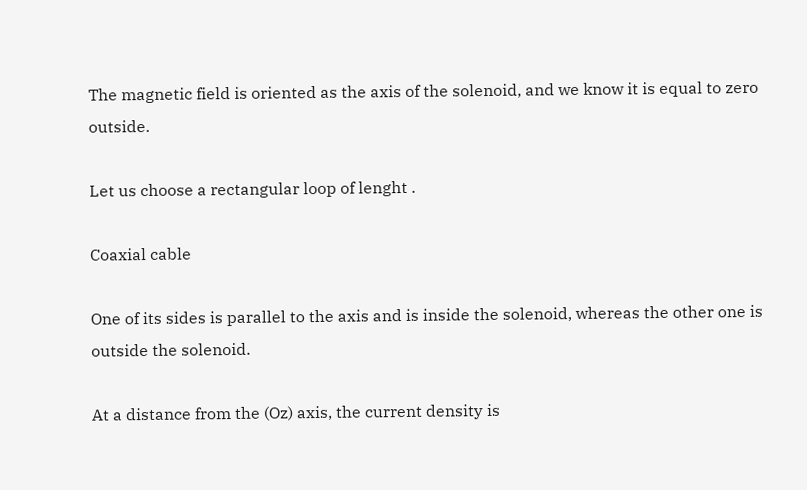The magnetic field is oriented as the axis of the solenoid, and we know it is equal to zero outside.

Let us choose a rectangular loop of lenght .

Coaxial cable

One of its sides is parallel to the axis and is inside the solenoid, whereas the other one is outside the solenoid.

At a distance from the (Oz) axis, the current density is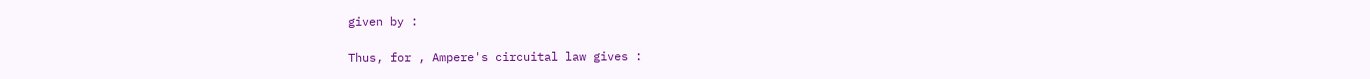given by :

Thus, for , Ampere's circuital law gives :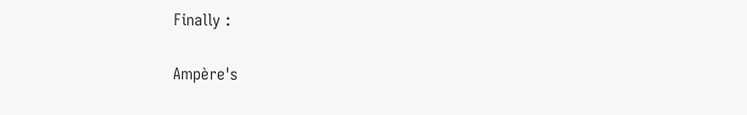Finally :

Ampère's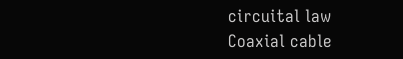circuital law
Coaxial cable